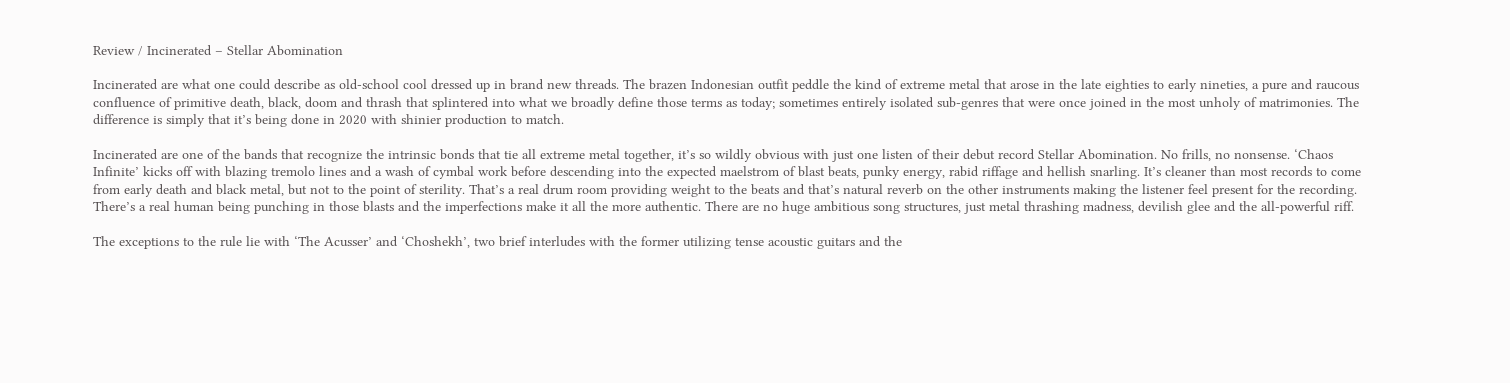Review / Incinerated – Stellar Abomination

Incinerated are what one could describe as old-school cool dressed up in brand new threads. The brazen Indonesian outfit peddle the kind of extreme metal that arose in the late eighties to early nineties, a pure and raucous confluence of primitive death, black, doom and thrash that splintered into what we broadly define those terms as today; sometimes entirely isolated sub-genres that were once joined in the most unholy of matrimonies. The difference is simply that it’s being done in 2020 with shinier production to match.

Incinerated are one of the bands that recognize the intrinsic bonds that tie all extreme metal together, it’s so wildly obvious with just one listen of their debut record Stellar Abomination. No frills, no nonsense. ‘Chaos Infinite’ kicks off with blazing tremolo lines and a wash of cymbal work before descending into the expected maelstrom of blast beats, punky energy, rabid riffage and hellish snarling. It’s cleaner than most records to come from early death and black metal, but not to the point of sterility. That’s a real drum room providing weight to the beats and that’s natural reverb on the other instruments making the listener feel present for the recording. There’s a real human being punching in those blasts and the imperfections make it all the more authentic. There are no huge ambitious song structures, just metal thrashing madness, devilish glee and the all-powerful riff.

The exceptions to the rule lie with ‘The Acusser’ and ‘Choshekh’, two brief interludes with the former utilizing tense acoustic guitars and the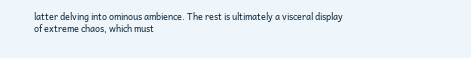latter delving into ominous ambience. The rest is ultimately a visceral display of extreme chaos, which must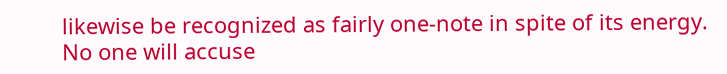likewise be recognized as fairly one-note in spite of its energy. No one will accuse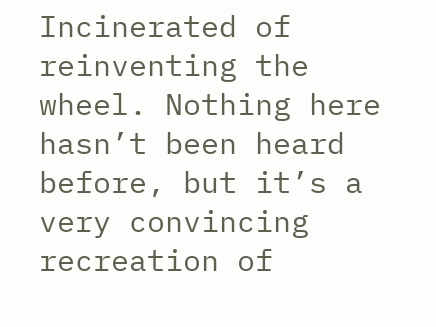Incinerated of reinventing the wheel. Nothing here hasn’t been heard before, but it’s a very convincing recreation of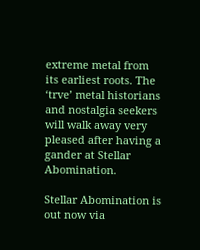extreme metal from its earliest roots. The ‘trve’ metal historians and nostalgia seekers will walk away very pleased after having a gander at Stellar Abomination.

Stellar Abomination is out now via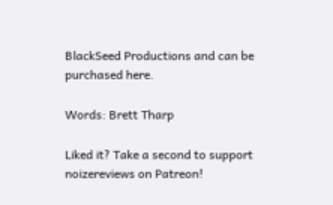BlackSeed Productions and can be purchased here.

Words: Brett Tharp

Liked it? Take a second to support noizereviews on Patreon!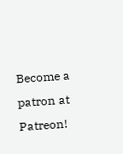Become a patron at Patreon!